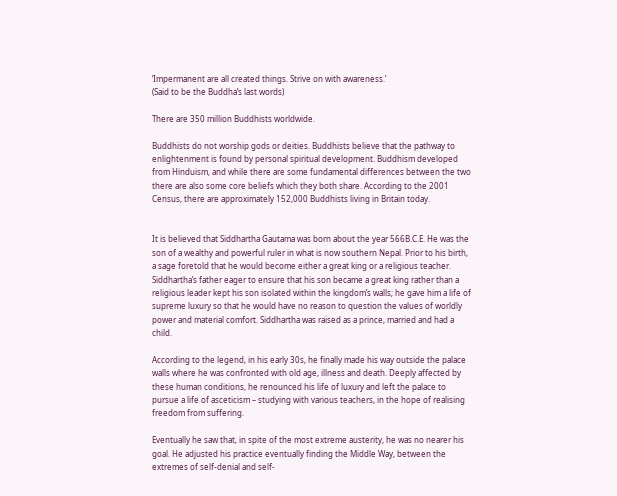‘Impermanent are all created things. Strive on with awareness.’
(Said to be the Buddha’s last words)

There are 350 million Buddhists worldwide.

Buddhists do not worship gods or deities. Buddhists believe that the pathway to enlightenment is found by personal spiritual development. Buddhism developed from Hinduism, and while there are some fundamental differences between the two there are also some core beliefs which they both share. According to the 2001 Census, there are approximately 152,000 Buddhists living in Britain today.


It is believed that Siddhartha Gautama was born about the year 566B.C.E. He was the son of a wealthy and powerful ruler in what is now southern Nepal. Prior to his birth, a sage foretold that he would become either a great king or a religious teacher. Siddhartha’s father eager to ensure that his son became a great king rather than a religious leader kept his son isolated within the kingdom’s walls; he gave him a life of supreme luxury so that he would have no reason to question the values of worldly power and material comfort. Siddhartha was raised as a prince, married and had a child.

According to the legend, in his early 30s, he finally made his way outside the palace walls where he was confronted with old age, illness and death. Deeply affected by these human conditions, he renounced his life of luxury and left the palace to pursue a life of asceticism – studying with various teachers, in the hope of realising freedom from suffering.

Eventually he saw that, in spite of the most extreme austerity, he was no nearer his goal. He adjusted his practice eventually finding the Middle Way, between the extremes of self-denial and self-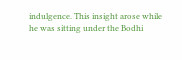indulgence. This insight arose while he was sitting under the Bodhi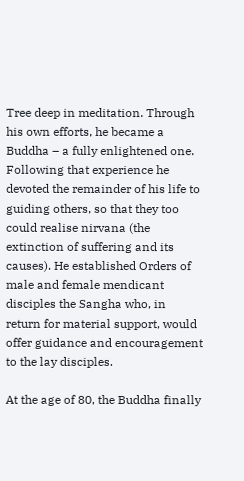Tree deep in meditation. Through his own efforts, he became a Buddha – a fully enlightened one. Following that experience he devoted the remainder of his life to guiding others, so that they too could realise nirvana (the extinction of suffering and its causes). He established Orders of male and female mendicant disciples the Sangha who, in return for material support, would offer guidance and encouragement to the lay disciples.

At the age of 80, the Buddha finally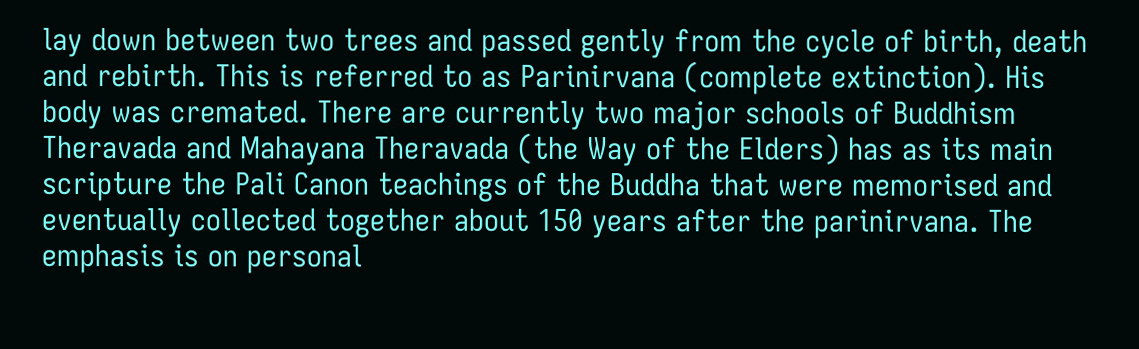lay down between two trees and passed gently from the cycle of birth, death and rebirth. This is referred to as Parinirvana (complete extinction). His body was cremated. There are currently two major schools of Buddhism Theravada and Mahayana Theravada (the Way of the Elders) has as its main scripture the Pali Canon teachings of the Buddha that were memorised and eventually collected together about 150 years after the parinirvana. The emphasis is on personal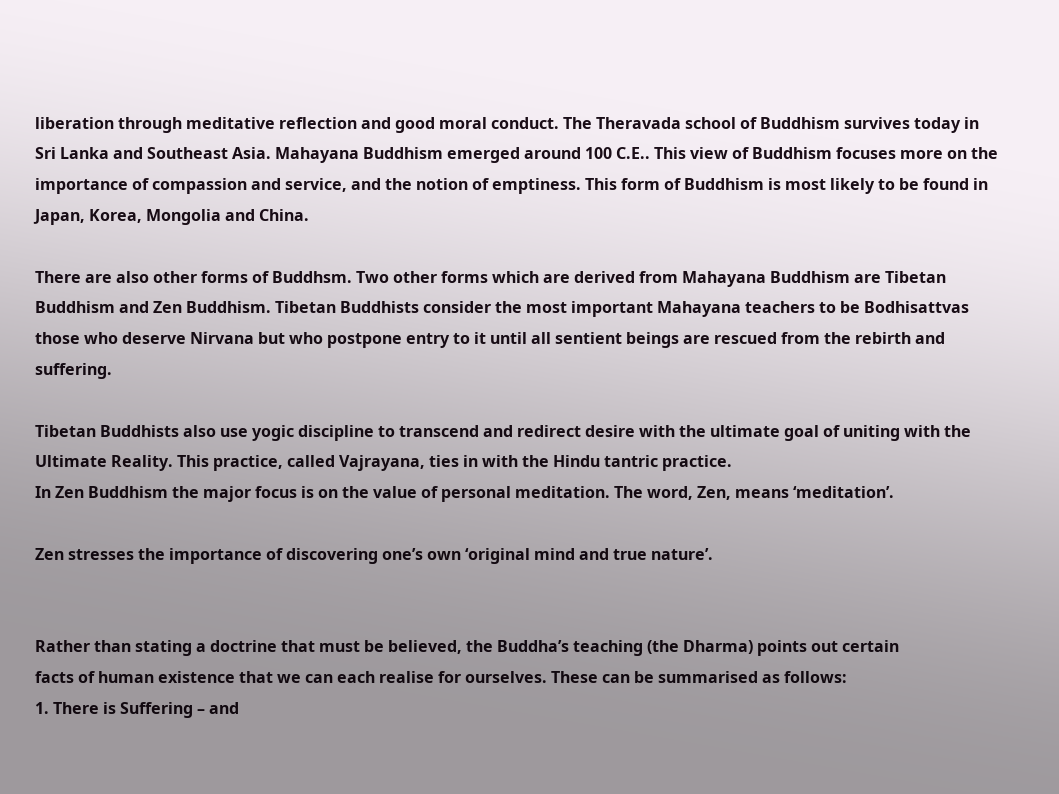liberation through meditative reflection and good moral conduct. The Theravada school of Buddhism survives today in Sri Lanka and Southeast Asia. Mahayana Buddhism emerged around 100 C.E.. This view of Buddhism focuses more on the importance of compassion and service, and the notion of emptiness. This form of Buddhism is most likely to be found in Japan, Korea, Mongolia and China.

There are also other forms of Buddhsm. Two other forms which are derived from Mahayana Buddhism are Tibetan Buddhism and Zen Buddhism. Tibetan Buddhists consider the most important Mahayana teachers to be Bodhisattvas those who deserve Nirvana but who postpone entry to it until all sentient beings are rescued from the rebirth and suffering.

Tibetan Buddhists also use yogic discipline to transcend and redirect desire with the ultimate goal of uniting with the Ultimate Reality. This practice, called Vajrayana, ties in with the Hindu tantric practice.
In Zen Buddhism the major focus is on the value of personal meditation. The word, Zen, means ‘meditation’.

Zen stresses the importance of discovering one’s own ‘original mind and true nature’.


Rather than stating a doctrine that must be believed, the Buddha’s teaching (the Dharma) points out certain
facts of human existence that we can each realise for ourselves. These can be summarised as follows:
1. There is Suffering – and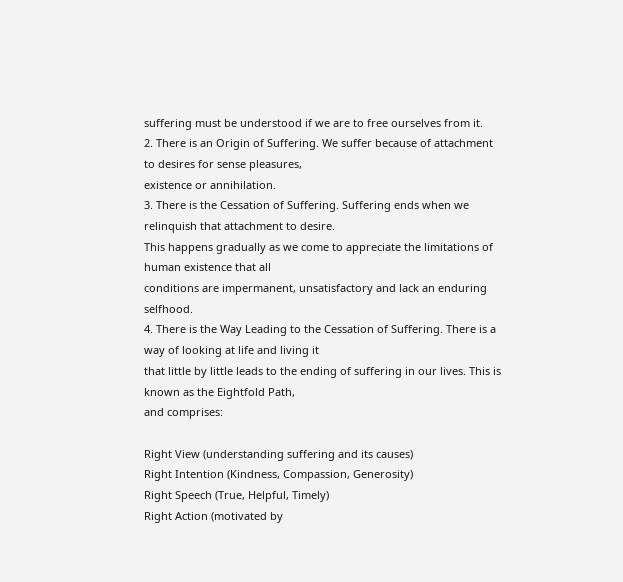suffering must be understood if we are to free ourselves from it.
2. There is an Origin of Suffering. We suffer because of attachment to desires for sense pleasures,
existence or annihilation.
3. There is the Cessation of Suffering. Suffering ends when we relinquish that attachment to desire.
This happens gradually as we come to appreciate the limitations of human existence that all
conditions are impermanent, unsatisfactory and lack an enduring selfhood.
4. There is the Way Leading to the Cessation of Suffering. There is a way of looking at life and living it
that little by little leads to the ending of suffering in our lives. This is known as the Eightfold Path,
and comprises:

Right View (understanding suffering and its causes)
Right Intention (Kindness, Compassion, Generosity)
Right Speech (True, Helpful, Timely)
Right Action (motivated by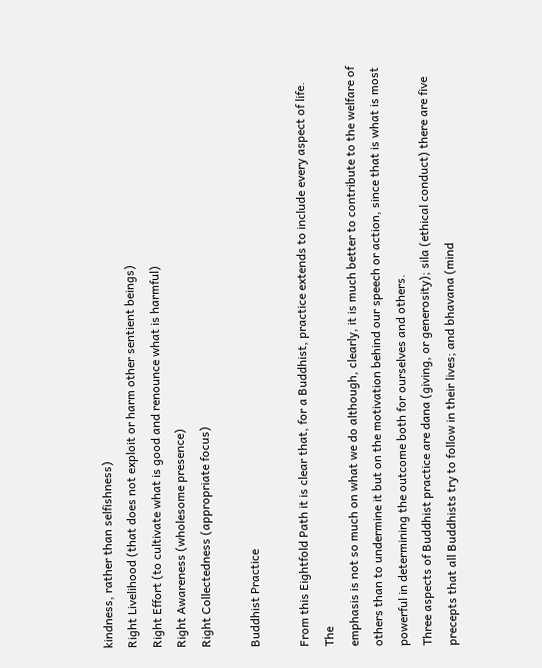kindness, rather than selfishness)
Right Livelihood (that does not exploit or harm other sentient beings)
Right Effort (to cultivate what is good and renounce what is harmful)
Right Awareness (wholesome presence)
Right Collectedness (appropriate focus)

Buddhist Practice

From this Eightfold Path it is clear that, for a Buddhist, practice extends to include every aspect of life. The
emphasis is not so much on what we do although, clearly, it is much better to contribute to the welfare of
others than to undermine it but on the motivation behind our speech or action, since that is what is most
powerful in determining the outcome both for ourselves and others.
Three aspects of Buddhist practice are dana (giving, or generosity); sila (ethical conduct) there are five
precepts that all Buddhists try to follow in their lives; and bhavana (mind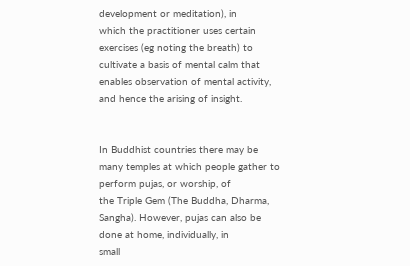development or meditation), in
which the practitioner uses certain exercises (eg noting the breath) to cultivate a basis of mental calm that
enables observation of mental activity, and hence the arising of insight.


In Buddhist countries there may be many temples at which people gather to perform pujas, or worship, of
the Triple Gem (The Buddha, Dharma, Sangha). However, pujas can also be done at home, individually, in
small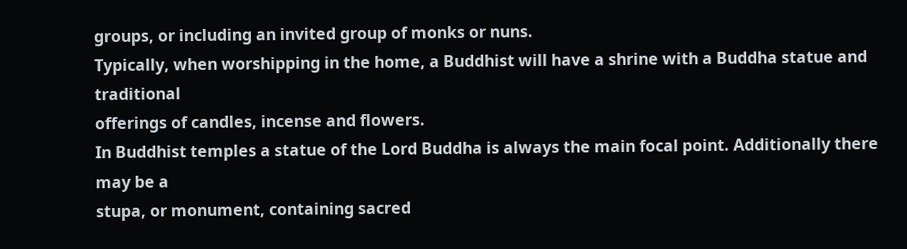groups, or including an invited group of monks or nuns.
Typically, when worshipping in the home, a Buddhist will have a shrine with a Buddha statue and traditional
offerings of candles, incense and flowers.
In Buddhist temples a statue of the Lord Buddha is always the main focal point. Additionally there may be a
stupa, or monument, containing sacred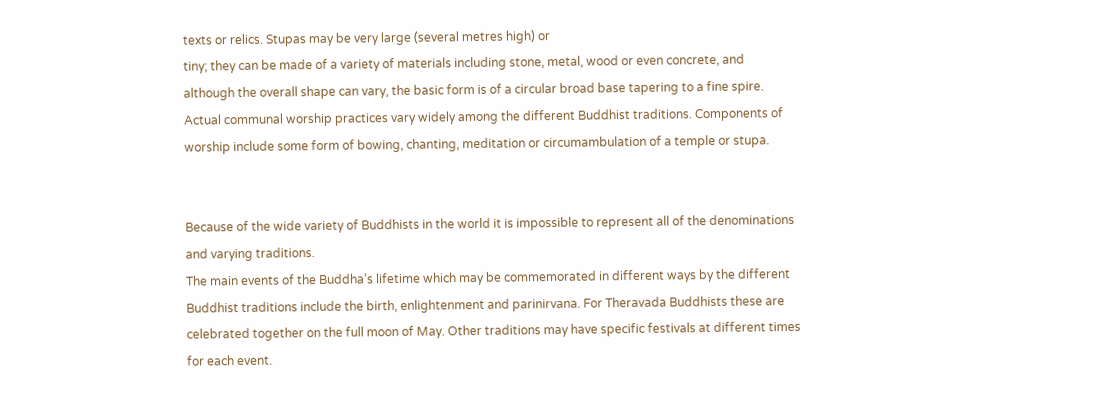texts or relics. Stupas may be very large (several metres high) or
tiny; they can be made of a variety of materials including stone, metal, wood or even concrete, and
although the overall shape can vary, the basic form is of a circular broad base tapering to a fine spire.
Actual communal worship practices vary widely among the different Buddhist traditions. Components of
worship include some form of bowing, chanting, meditation or circumambulation of a temple or stupa.


Because of the wide variety of Buddhists in the world it is impossible to represent all of the denominations
and varying traditions.
The main events of the Buddha’s lifetime which may be commemorated in different ways by the different
Buddhist traditions include the birth, enlightenment and parinirvana. For Theravada Buddhists these are
celebrated together on the full moon of May. Other traditions may have specific festivals at different times
for each event.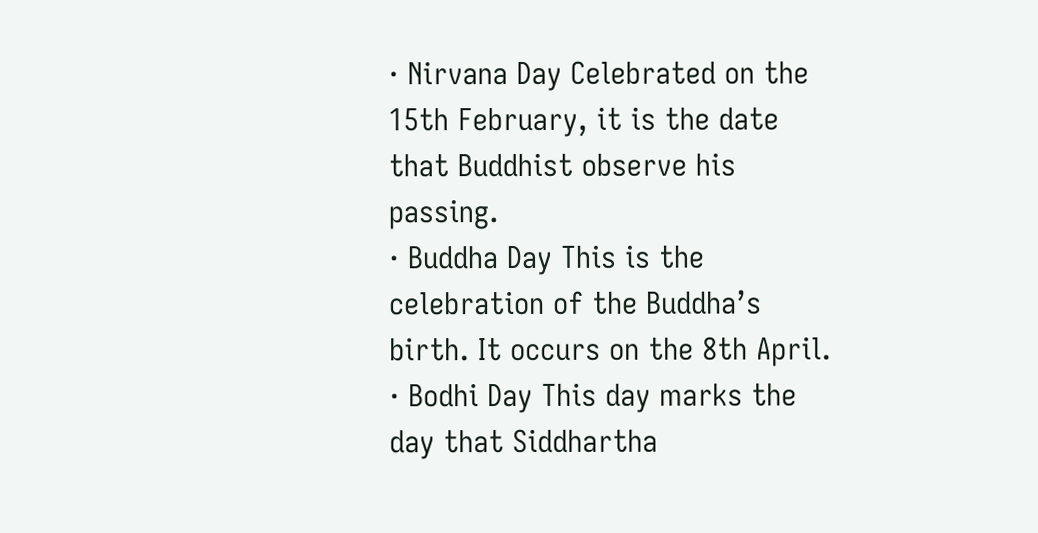· Nirvana Day Celebrated on the 15th February, it is the date that Buddhist observe his passing.
· Buddha Day This is the celebration of the Buddha’s birth. It occurs on the 8th April.
· Bodhi Day This day marks the day that Siddhartha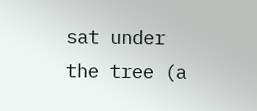sat under the tree (a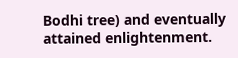Bodhi tree) and eventually
attained enlightenment.